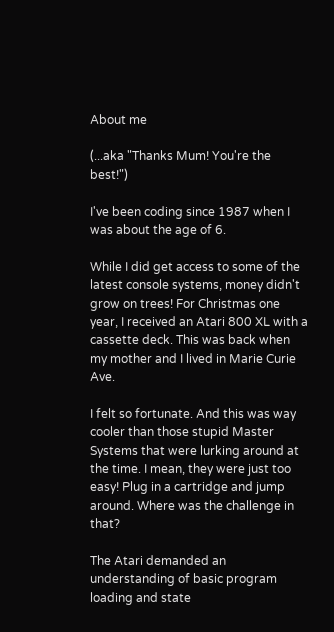About me

(...aka "Thanks Mum! You're the best!")

I've been coding since 1987 when I was about the age of 6.

While I did get access to some of the latest console systems, money didn't grow on trees! For Christmas one year, I received an Atari 800 XL with a cassette deck. This was back when my mother and I lived in Marie Curie Ave.

I felt so fortunate. And this was way cooler than those stupid Master Systems that were lurking around at the time. I mean, they were just too easy! Plug in a cartridge and jump around. Where was the challenge in that?

The Atari demanded an understanding of basic program loading and state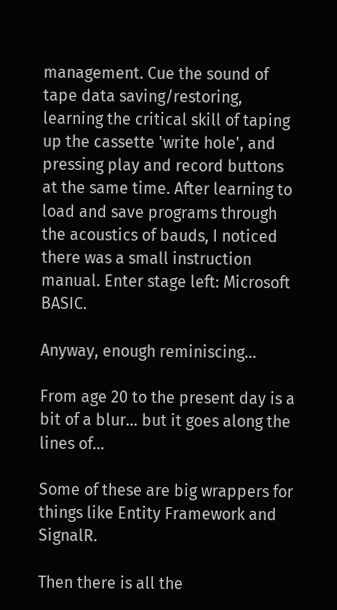management. Cue the sound of tape data saving/restoring, learning the critical skill of taping up the cassette 'write hole', and pressing play and record buttons at the same time. After learning to load and save programs through the acoustics of bauds, I noticed there was a small instruction manual. Enter stage left: Microsoft BASIC.

Anyway, enough reminiscing...

From age 20 to the present day is a bit of a blur... but it goes along the lines of...

Some of these are big wrappers for things like Entity Framework and SignalR.

Then there is all the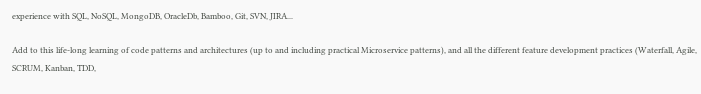experience with SQL, NoSQL, MongoDB, OracleDb, Bamboo, Git, SVN, JIRA...

Add to this life-long learning of code patterns and architectures (up to and including practical Microservice patterns), and all the different feature development practices (Waterfall, Agile, SCRUM, Kanban, TDD,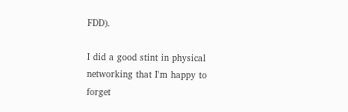FDD).

I did a good stint in physical networking that I'm happy to forget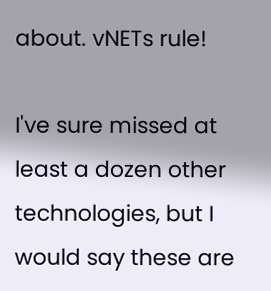about. vNETs rule!

I've sure missed at least a dozen other technologies, but I would say these are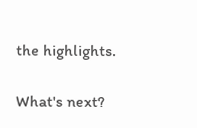the highlights.

What's next?